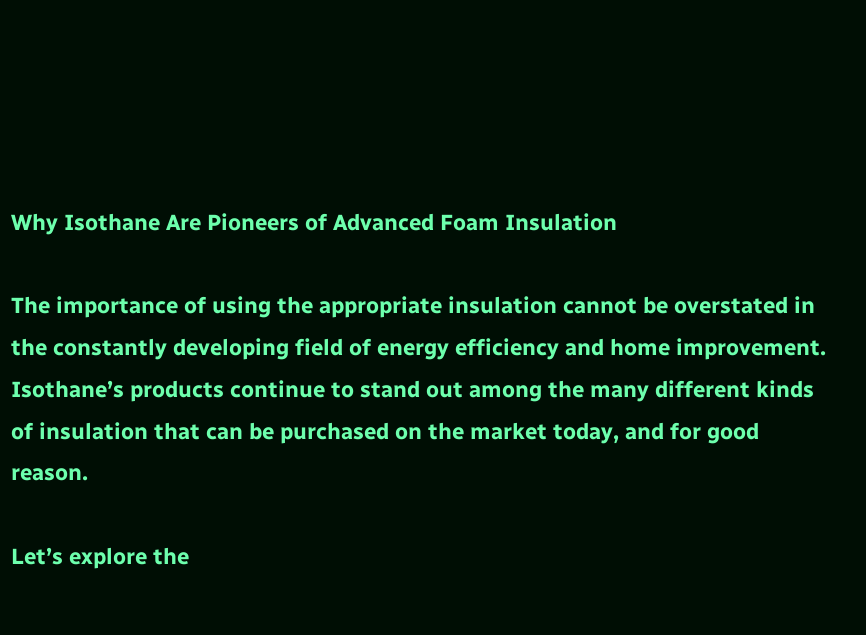Why Isothane Are Pioneers of Advanced Foam Insulation

The importance of using the appropriate insulation cannot be overstated in the constantly developing field of energy efficiency and home improvement. Isothane’s products continue to stand out among the many different kinds of insulation that can be purchased on the market today, and for good reason.

Let’s explore the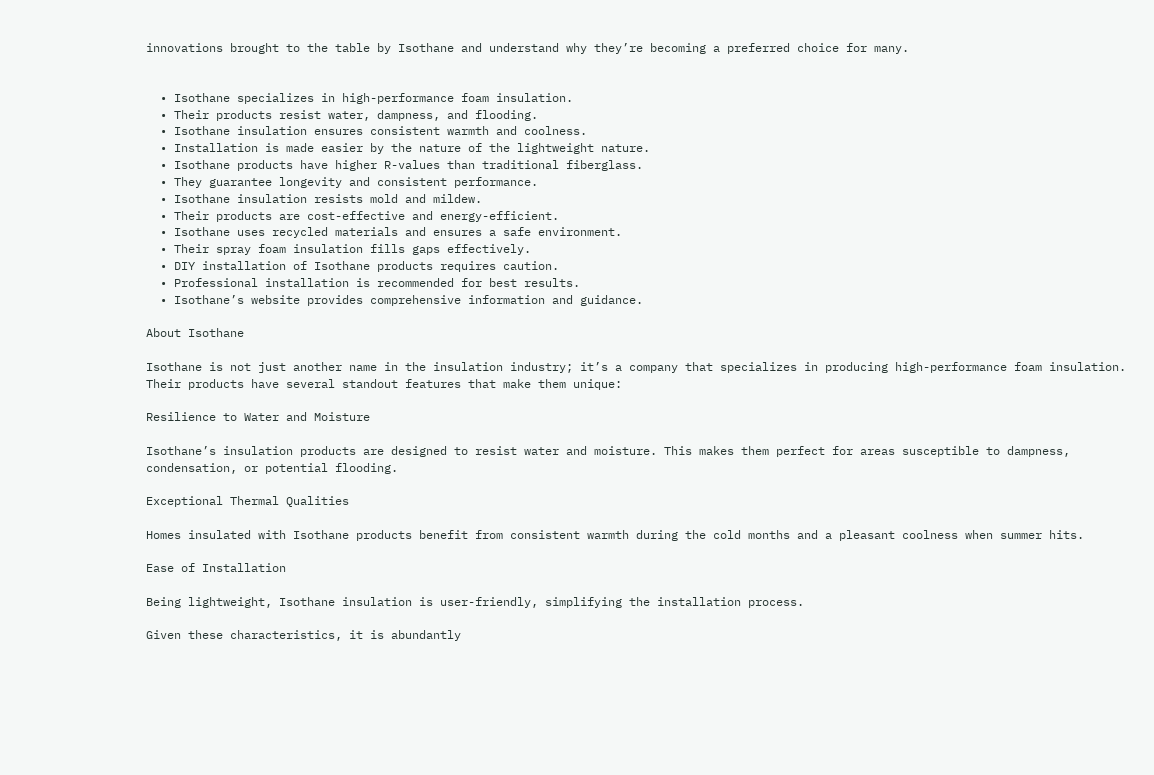innovations brought to the table by Isothane and understand why they’re becoming a preferred choice for many.


  • Isothane specializes in high-performance foam insulation.
  • Their products resist water, dampness, and flooding.
  • Isothane insulation ensures consistent warmth and coolness.
  • Installation is made easier by the nature of the lightweight nature.
  • Isothane products have higher R-values than traditional fiberglass.
  • They guarantee longevity and consistent performance.
  • Isothane insulation resists mold and mildew.
  • Their products are cost-effective and energy-efficient.
  • Isothane uses recycled materials and ensures a safe environment.
  • Their spray foam insulation fills gaps effectively.
  • DIY installation of Isothane products requires caution.
  • Professional installation is recommended for best results.
  • Isothane’s website provides comprehensive information and guidance.

About Isothane

Isothane is not just another name in the insulation industry; it’s a company that specializes in producing high-performance foam insulation. Their products have several standout features that make them unique:

Resilience to Water and Moisture

Isothane’s insulation products are designed to resist water and moisture. This makes them perfect for areas susceptible to dampness, condensation, or potential flooding.

Exceptional Thermal Qualities

Homes insulated with Isothane products benefit from consistent warmth during the cold months and a pleasant coolness when summer hits.

Ease of Installation

Being lightweight, Isothane insulation is user-friendly, simplifying the installation process.

Given these characteristics, it is abundantly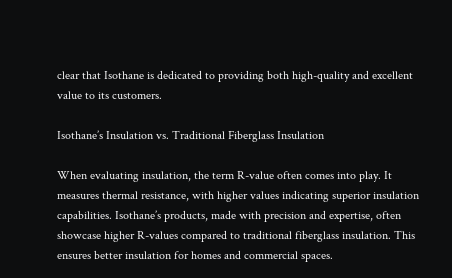clear that Isothane is dedicated to providing both high-quality and excellent value to its customers.

Isothane’s Insulation vs. Traditional Fiberglass Insulation

When evaluating insulation, the term R-value often comes into play. It measures thermal resistance, with higher values indicating superior insulation capabilities. Isothane’s products, made with precision and expertise, often showcase higher R-values compared to traditional fiberglass insulation. This ensures better insulation for homes and commercial spaces.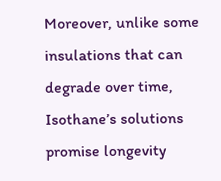Moreover, unlike some insulations that can degrade over time, Isothane’s solutions promise longevity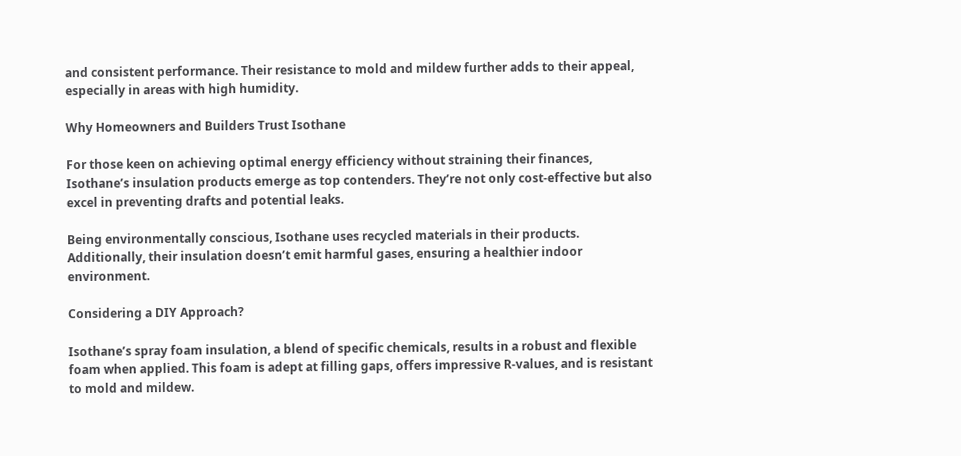and consistent performance. Their resistance to mold and mildew further adds to their appeal, especially in areas with high humidity.

Why Homeowners and Builders Trust Isothane

For those keen on achieving optimal energy efficiency without straining their finances, Isothane’s insulation products emerge as top contenders. They’re not only cost-effective but also excel in preventing drafts and potential leaks.

Being environmentally conscious, Isothane uses recycled materials in their products. Additionally, their insulation doesn’t emit harmful gases, ensuring a healthier indoor environment.

Considering a DIY Approach?

Isothane’s spray foam insulation, a blend of specific chemicals, results in a robust and flexible foam when applied. This foam is adept at filling gaps, offers impressive R-values, and is resistant to mold and mildew.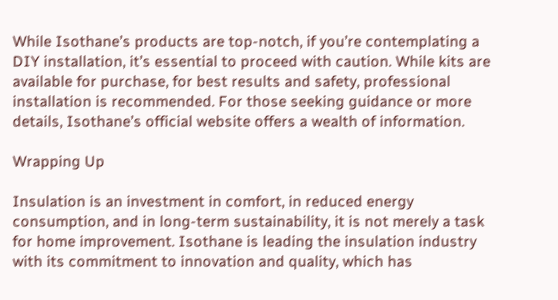While Isothane’s products are top-notch, if you’re contemplating a DIY installation, it’s essential to proceed with caution. While kits are available for purchase, for best results and safety, professional installation is recommended. For those seeking guidance or more details, Isothane’s official website offers a wealth of information.

Wrapping Up

Insulation is an investment in comfort, in reduced energy consumption, and in long-term sustainability, it is not merely a task for home improvement. Isothane is leading the insulation industry with its commitment to innovation and quality, which has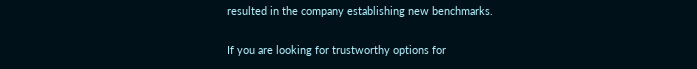resulted in the company establishing new benchmarks.

If you are looking for trustworthy options for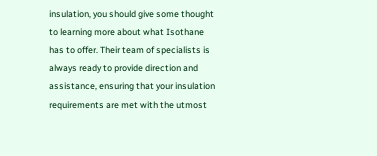insulation, you should give some thought to learning more about what Isothane has to offer. Their team of specialists is always ready to provide direction and assistance, ensuring that your insulation requirements are met with the utmost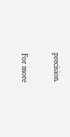precision.

For more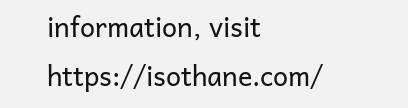information, visit https://isothane.com/